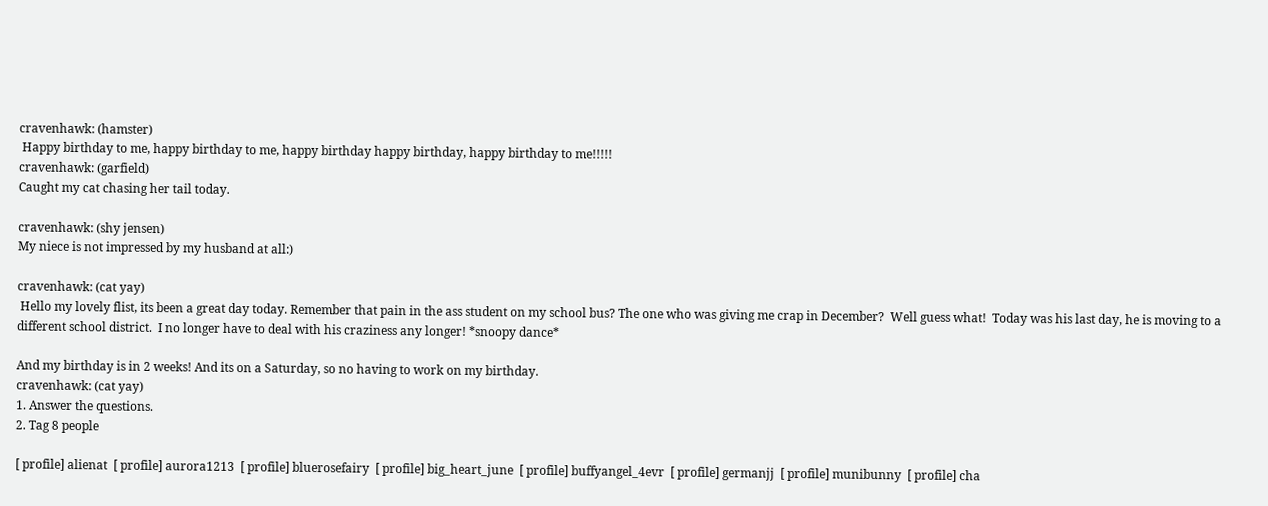cravenhawk: (hamster)
 Happy birthday to me, happy birthday to me, happy birthday happy birthday, happy birthday to me!!!!!
cravenhawk: (garfield)
Caught my cat chasing her tail today.

cravenhawk: (shy jensen)
My niece is not impressed by my husband at all:)

cravenhawk: (cat yay)
 Hello my lovely flist, its been a great day today. Remember that pain in the ass student on my school bus? The one who was giving me crap in December?  Well guess what!  Today was his last day, he is moving to a different school district.  I no longer have to deal with his craziness any longer! *snoopy dance*

And my birthday is in 2 weeks! And its on a Saturday, so no having to work on my birthday.
cravenhawk: (cat yay)
1. Answer the questions.
2. Tag 8 people

[ profile] alienat  [ profile] aurora1213  [ profile] bluerosefairy  [ profile] big_heart_june  [ profile] buffyangel_4evr  [ profile] germanjj  [ profile] munibunny  [ profile] cha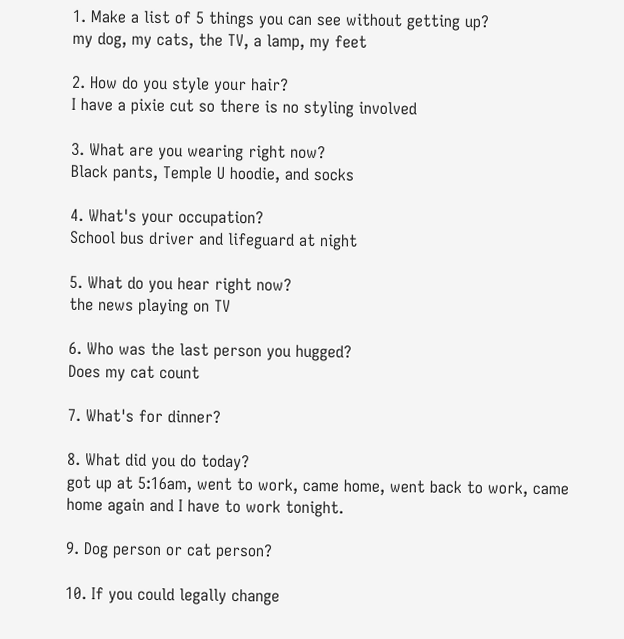1. Make a list of 5 things you can see without getting up?
my dog, my cats, the TV, a lamp, my feet

2. How do you style your hair?
I have a pixie cut so there is no styling involved

3. What are you wearing right now?
Black pants, Temple U hoodie, and socks

4. What's your occupation?
School bus driver and lifeguard at night

5. What do you hear right now?
the news playing on TV

6. Who was the last person you hugged?
Does my cat count

7. What's for dinner?

8. What did you do today?
got up at 5:16am, went to work, came home, went back to work, came home again and I have to work tonight.

9. Dog person or cat person?

10. If you could legally change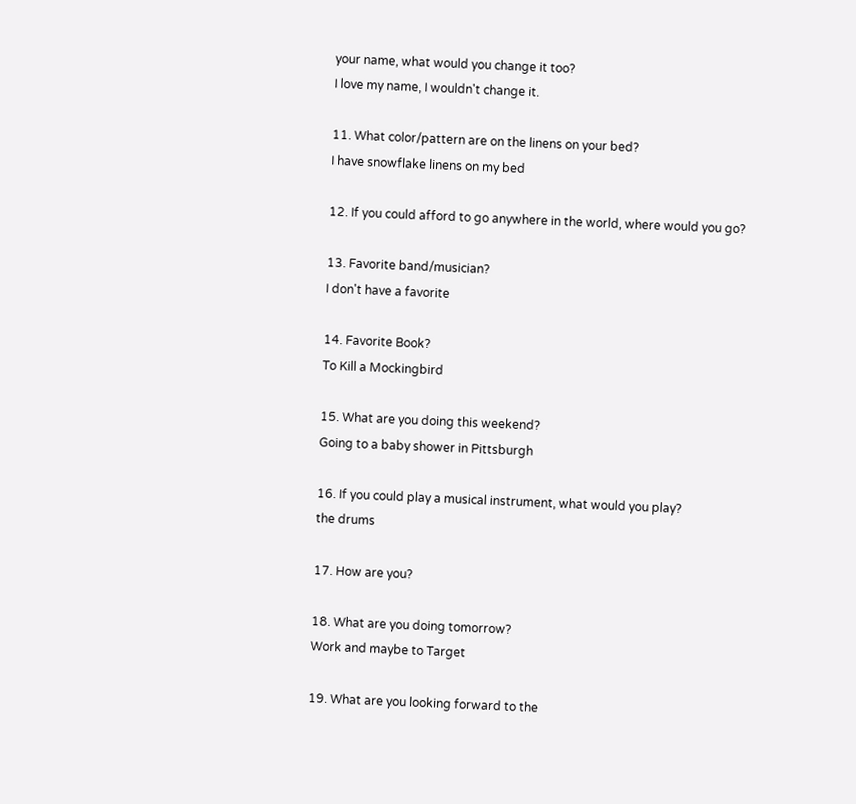your name, what would you change it too?
I love my name, I wouldn't change it.

11. What color/pattern are on the linens on your bed?
I have snowflake linens on my bed

12. If you could afford to go anywhere in the world, where would you go?

13. Favorite band/musician?
I don't have a favorite

14. Favorite Book?
To Kill a Mockingbird

15. What are you doing this weekend?
Going to a baby shower in Pittsburgh

16. If you could play a musical instrument, what would you play?
the drums

17. How are you?

18. What are you doing tomorrow?
Work and maybe to Target

19. What are you looking forward to the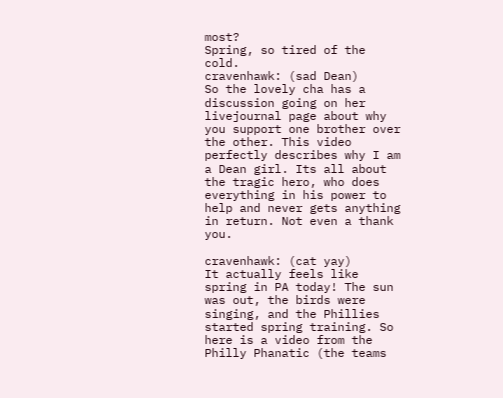most?
Spring, so tired of the cold.
cravenhawk: (sad Dean)
So the lovely cha has a discussion going on her livejournal page about why you support one brother over the other. This video perfectly describes why I am a Dean girl. Its all about the tragic hero, who does everything in his power to help and never gets anything in return. Not even a thank you.

cravenhawk: (cat yay)
It actually feels like spring in PA today! The sun was out, the birds were singing, and the Phillies started spring training. So here is a video from the Philly Phanatic (the teams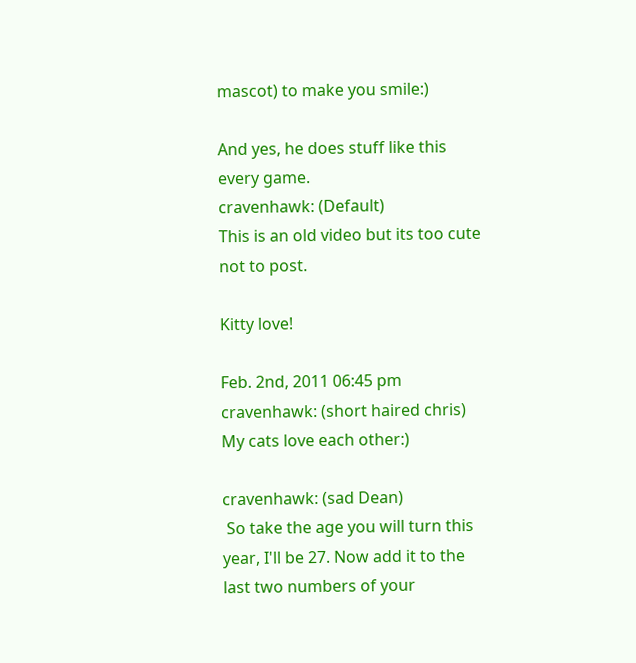mascot) to make you smile:)

And yes, he does stuff like this every game.
cravenhawk: (Default)
This is an old video but its too cute not to post.

Kitty love!

Feb. 2nd, 2011 06:45 pm
cravenhawk: (short haired chris)
My cats love each other:)

cravenhawk: (sad Dean)
 So take the age you will turn this year, I'll be 27. Now add it to the last two numbers of your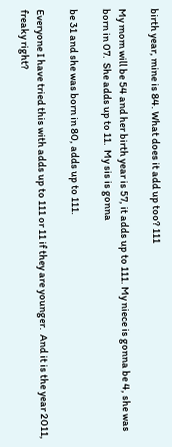birth year, mine is 84. What does it add up too? 111

My mom will be 54 and her birth year is 57, it adds up to 111. My niece is gonna be 4, she was born in 07.  She adds up to 11.  My sis is gonna

be 31 and she was born in 80, adds up to 111.

Everyone I have tried this with adds up to 111 or 11 if they are younger.  And it is the year 2011, freaky right?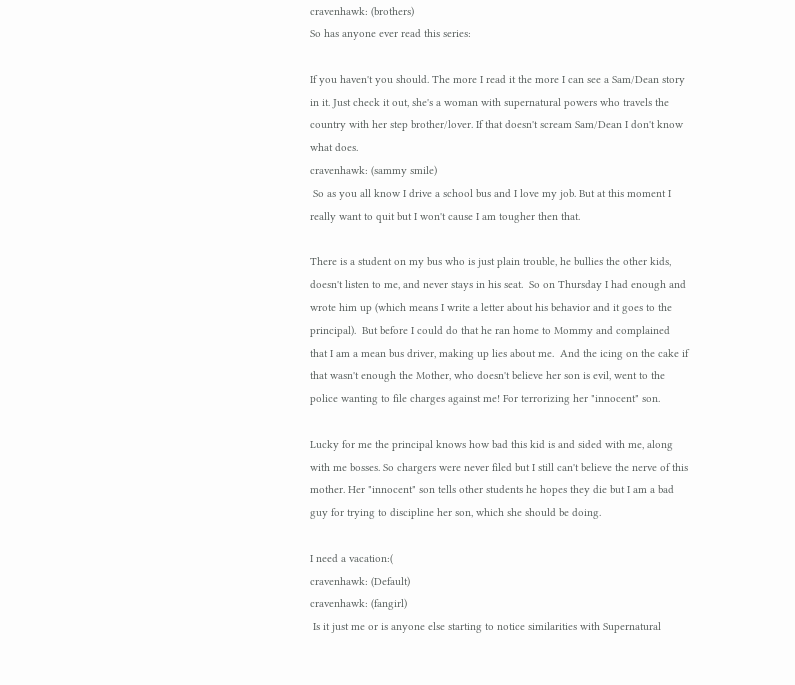cravenhawk: (brothers)
So has anyone ever read this series:

If you haven't you should. The more I read it the more I can see a Sam/Dean story in it. Just check it out, she's a woman with supernatural powers who travels the country with her step brother/lover. If that doesn't scream Sam/Dean I don't know what does.
cravenhawk: (sammy smile)
 So as you all know I drive a school bus and I love my job. But at this moment I really want to quit but I won't cause I am tougher then that.

There is a student on my bus who is just plain trouble, he bullies the other kids, doesn't listen to me, and never stays in his seat.  So on Thursday I had enough and wrote him up (which means I write a letter about his behavior and it goes to the principal).  But before I could do that he ran home to Mommy and complained that I am a mean bus driver, making up lies about me.  And the icing on the cake if that wasn't enough the Mother, who doesn't believe her son is evil, went to the police wanting to file charges against me! For terrorizing her "innocent" son.

Lucky for me the principal knows how bad this kid is and sided with me, along with me bosses. So chargers were never filed but I still can't believe the nerve of this mother. Her "innocent" son tells other students he hopes they die but I am a bad guy for trying to discipline her son, which she should be doing.

I need a vacation:(
cravenhawk: (Default)
cravenhawk: (fangirl)
 Is it just me or is anyone else starting to notice similarities with Supernatural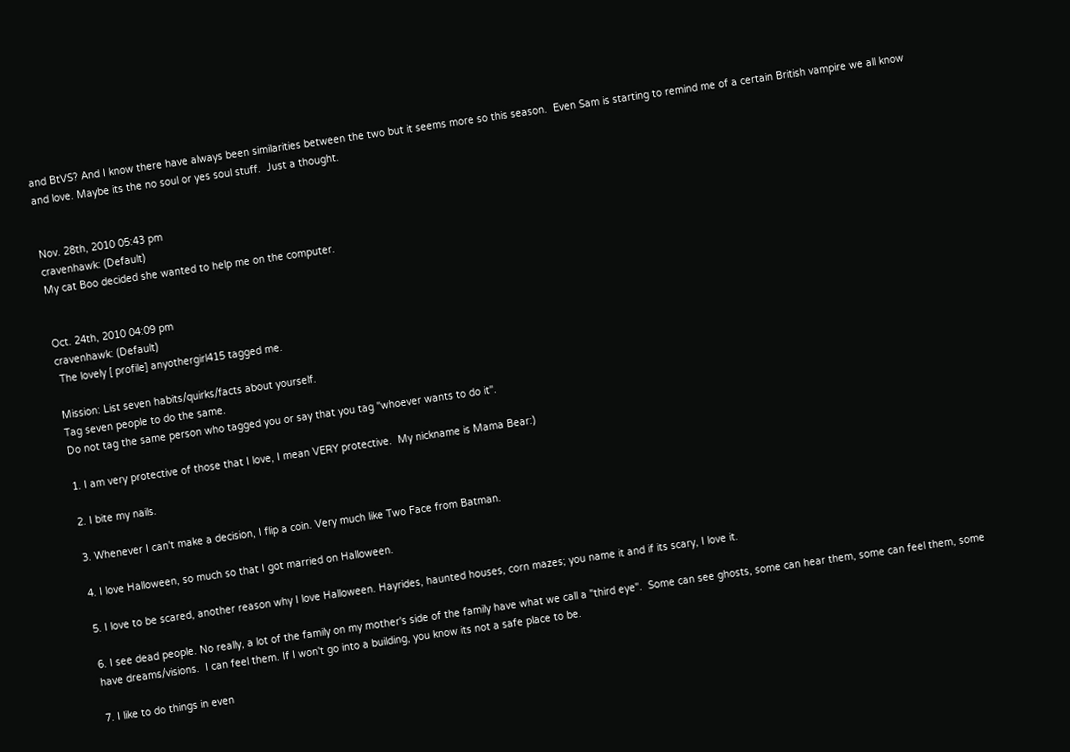and BtVS? And I know there have always been similarities between the two but it seems more so this season.  Even Sam is starting to remind me of a certain British vampire we all know and love. Maybe its the no soul or yes soul stuff.  Just a thought.


Nov. 28th, 2010 05:43 pm
cravenhawk: (Default)
My cat Boo decided she wanted to help me on the computer.


Oct. 24th, 2010 04:09 pm
cravenhawk: (Default)
 The lovely [ profile] anyothergirl415 tagged me.

Mission: List seven habits/quirks/facts about yourself.
Tag seven people to do the same.
Do not tag the same person who tagged you or say that you tag "whoever wants to do it".

1. I am very protective of those that I love, I mean VERY protective.  My nickname is Mama Bear:)

2. I bite my nails.

3. Whenever I can't make a decision, I flip a coin. Very much like Two Face from Batman.

4. I love Halloween, so much so that I got married on Halloween.

5. I love to be scared, another reason why I love Halloween. Hayrides, haunted houses, corn mazes; you name it and if its scary, I love it.

6. I see dead people. No really, a lot of the family on my mother's side of the family have what we call a "third eye".  Some can see ghosts, some can hear them, some can feel them, some have dreams/visions.  I can feel them. If I won't go into a building, you know its not a safe place to be.

7. I like to do things in even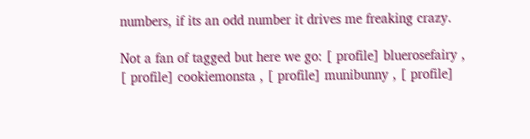numbers, if its an odd number it drives me freaking crazy.

Not a fan of tagged but here we go: [ profile] bluerosefairy , [ profile] cookiemonsta , [ profile] munibunny , [ profile]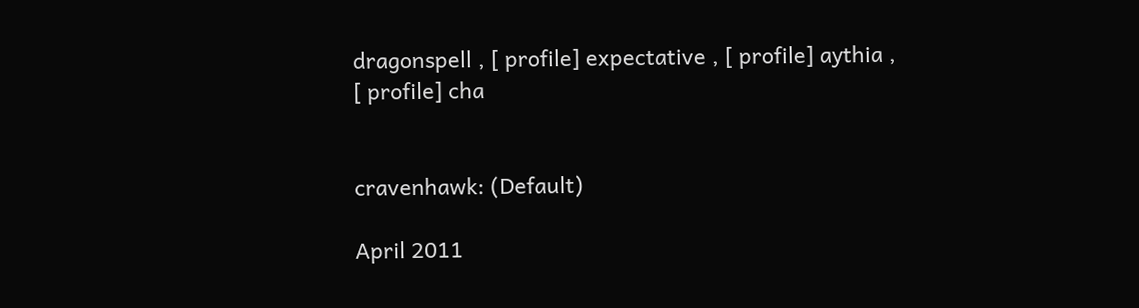dragonspell , [ profile] expectative , [ profile] aythia ,
[ profile] cha


cravenhawk: (Default)

April 2011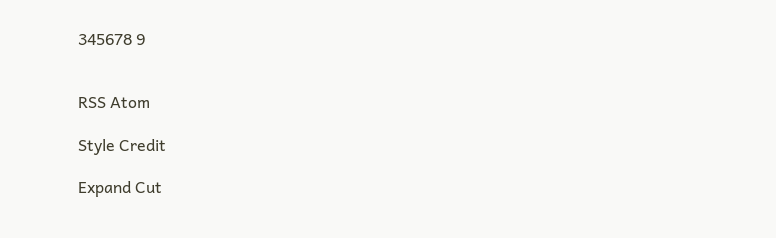345678 9


RSS Atom

Style Credit

Expand Cut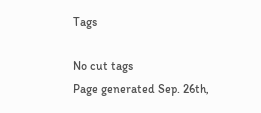Tags

No cut tags
Page generated Sep. 26th,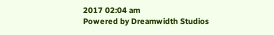2017 02:04 am
Powered by Dreamwidth Studios